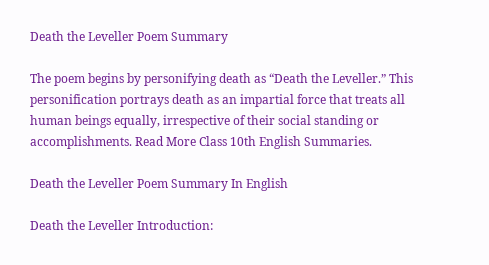Death the Leveller Poem Summary

The poem begins by personifying death as “Death the Leveller.” This personification portrays death as an impartial force that treats all human beings equally, irrespective of their social standing or accomplishments. Read More Class 10th English Summaries.

Death the Leveller Poem Summary In English

Death the Leveller Introduction: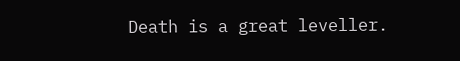Death is a great leveller.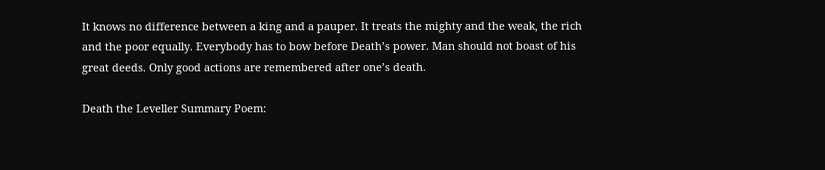It knows no difference between a king and a pauper. It treats the mighty and the weak, the rich and the poor equally. Everybody has to bow before Death’s power. Man should not boast of his great deeds. Only good actions are remembered after one’s death.

Death the Leveller Summary Poem: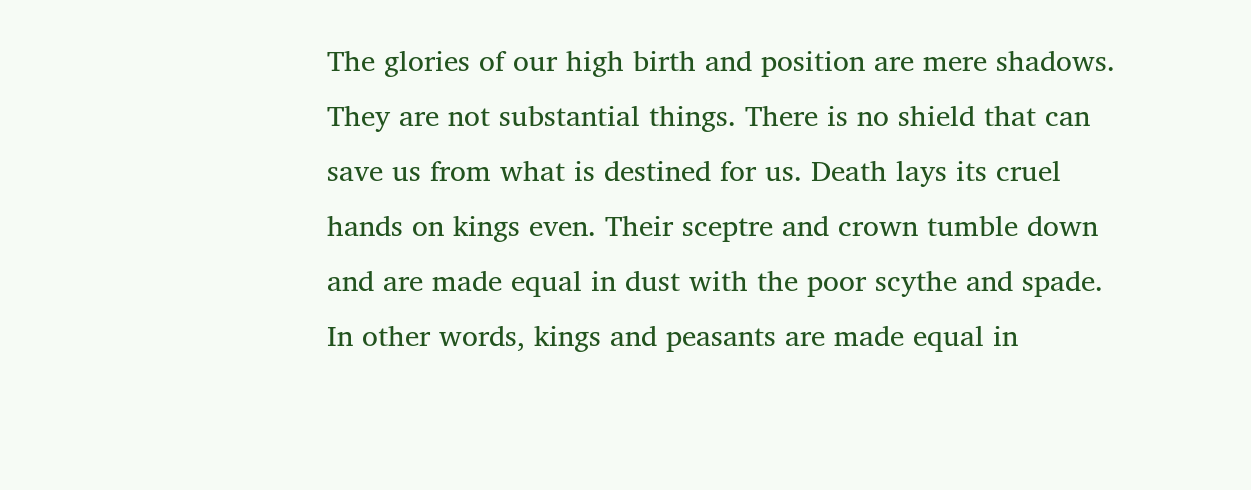The glories of our high birth and position are mere shadows. They are not substantial things. There is no shield that can save us from what is destined for us. Death lays its cruel hands on kings even. Their sceptre and crown tumble down and are made equal in dust with the poor scythe and spade. In other words, kings and peasants are made equal in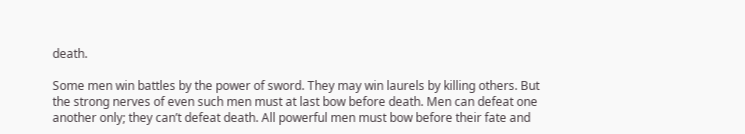death.

Some men win battles by the power of sword. They may win laurels by killing others. But the strong nerves of even such men must at last bow before death. Men can defeat one another only; they can’t defeat death. All powerful men must bow before their fate and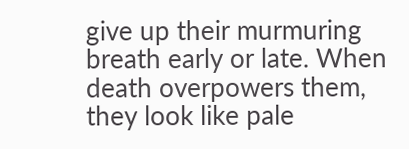give up their murmuring breath early or late. When death overpowers them, they look like pale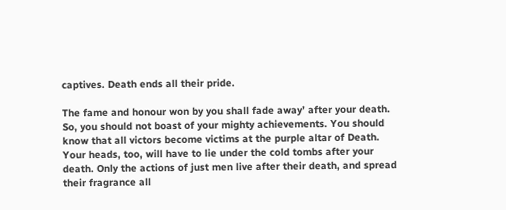captives. Death ends all their pride.

The fame and honour won by you shall fade away’ after your death. So, you should not boast of your mighty achievements. You should know that all victors become victims at the purple altar of Death. Your heads, too, will have to lie under the cold tombs after your death. Only the actions of just men live after their death, and spread their fragrance all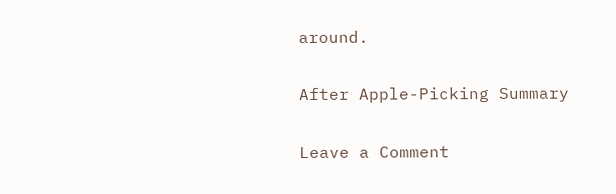around.

After Apple-Picking Summary

Leave a Comment